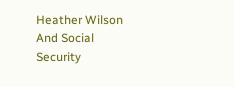Heather Wilson And Social Security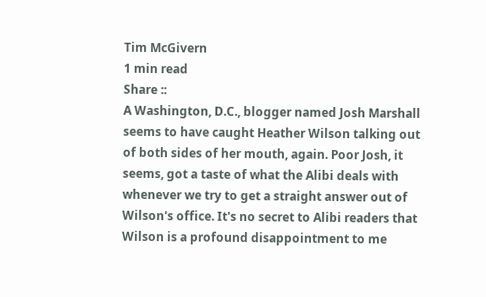Tim McGivern
1 min read
Share ::
A Washington, D.C., blogger named Josh Marshall seems to have caught Heather Wilson talking out of both sides of her mouth, again. Poor Josh, it seems, got a taste of what the Alibi deals with whenever we try to get a straight answer out of Wilson's office. It's no secret to Alibi readers that Wilson is a profound disappointment to me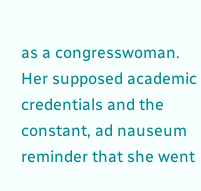as a congresswoman. Her supposed academic credentials and the constant, ad nauseum reminder that she went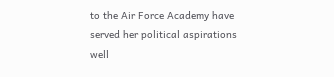to the Air Force Academy have served her political aspirations well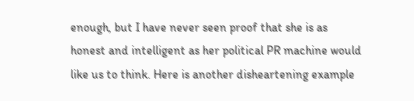enough, but I have never seen proof that she is as honest and intelligent as her political PR machine would like us to think. Here is another disheartening example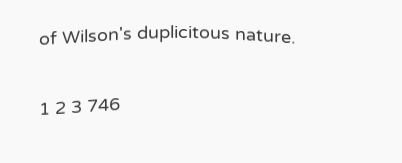of Wilson's duplicitous nature.


1 2 3 746